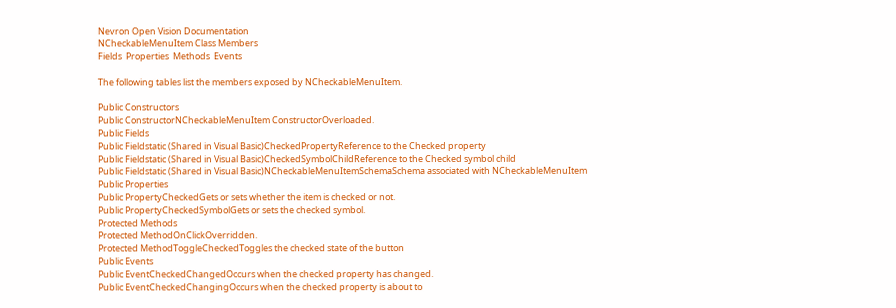Nevron Open Vision Documentation
NCheckableMenuItem Class Members
Fields  Properties  Methods  Events

The following tables list the members exposed by NCheckableMenuItem.

Public Constructors
Public ConstructorNCheckableMenuItem ConstructorOverloaded.
Public Fields
Public Fieldstatic (Shared in Visual Basic)CheckedPropertyReference to the Checked property
Public Fieldstatic (Shared in Visual Basic)CheckedSymbolChildReference to the Checked symbol child
Public Fieldstatic (Shared in Visual Basic)NCheckableMenuItemSchemaSchema associated with NCheckableMenuItem
Public Properties
Public PropertyCheckedGets or sets whether the item is checked or not.
Public PropertyCheckedSymbolGets or sets the checked symbol.
Protected Methods
Protected MethodOnClickOverridden.
Protected MethodToggleCheckedToggles the checked state of the button
Public Events
Public EventCheckedChangedOccurs when the checked property has changed.
Public EventCheckedChangingOccurs when the checked property is about to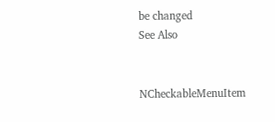be changed
See Also


NCheckableMenuItem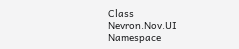Class
Nevron.Nov.UI Namespace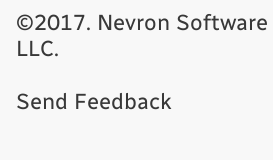©2017. Nevron Software LLC.

Send Feedback